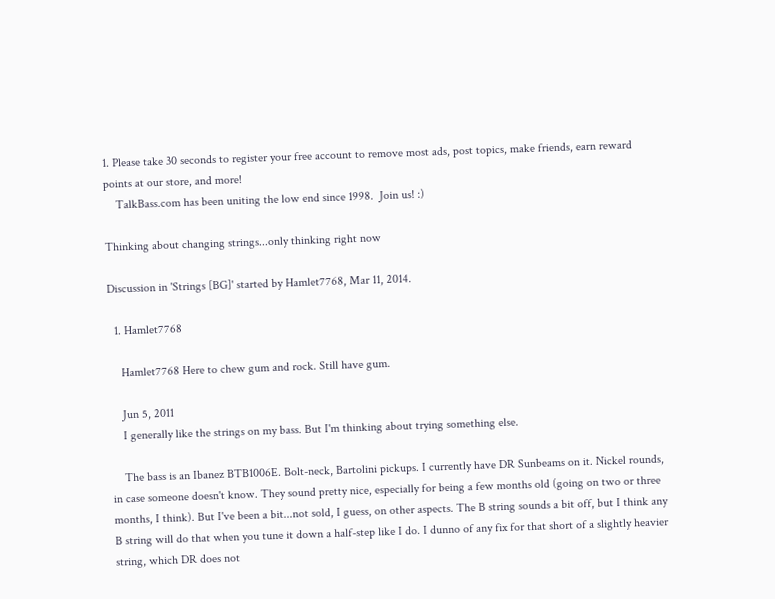1. Please take 30 seconds to register your free account to remove most ads, post topics, make friends, earn reward points at our store, and more!
    TalkBass.com has been uniting the low end since 1998.  Join us! :)

Thinking about changing strings...only thinking right now

Discussion in 'Strings [BG]' started by Hamlet7768, Mar 11, 2014.

  1. Hamlet7768

    Hamlet7768 Here to chew gum and rock. Still have gum.

    Jun 5, 2011
    I generally like the strings on my bass. But I'm thinking about trying something else.

    The bass is an Ibanez BTB1006E. Bolt-neck, Bartolini pickups. I currently have DR Sunbeams on it. Nickel rounds, in case someone doesn't know. They sound pretty nice, especially for being a few months old (going on two or three months, I think). But I've been a bit...not sold, I guess, on other aspects. The B string sounds a bit off, but I think any B string will do that when you tune it down a half-step like I do. I dunno of any fix for that short of a slightly heavier string, which DR does not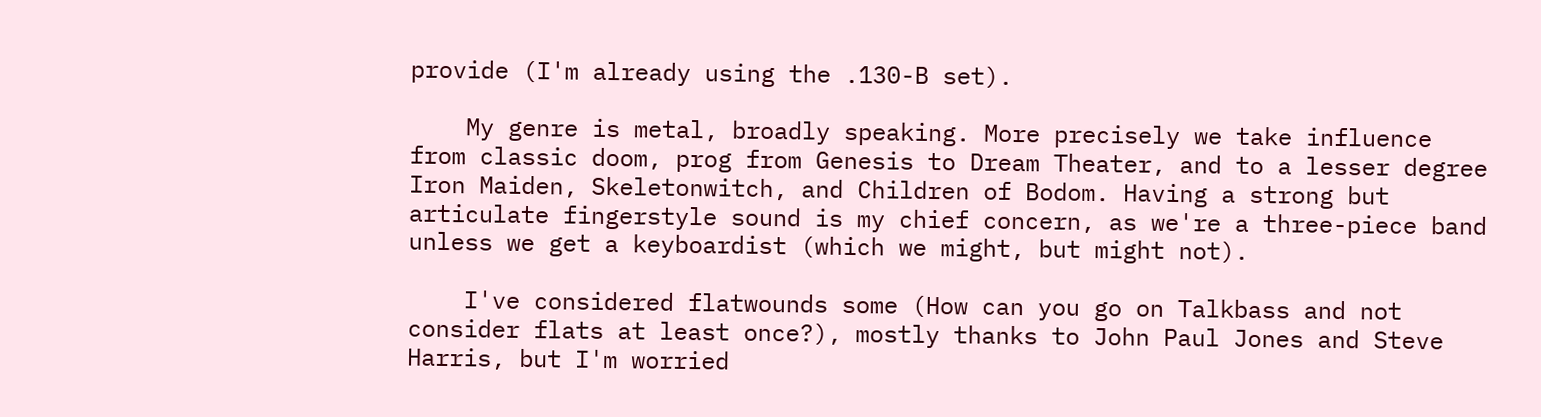provide (I'm already using the .130-B set).

    My genre is metal, broadly speaking. More precisely we take influence from classic doom, prog from Genesis to Dream Theater, and to a lesser degree Iron Maiden, Skeletonwitch, and Children of Bodom. Having a strong but articulate fingerstyle sound is my chief concern, as we're a three-piece band unless we get a keyboardist (which we might, but might not).

    I've considered flatwounds some (How can you go on Talkbass and not consider flats at least once?), mostly thanks to John Paul Jones and Steve Harris, but I'm worried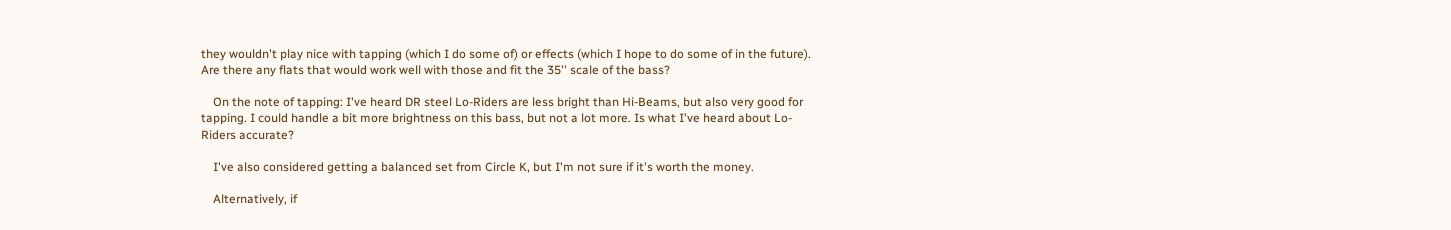they wouldn't play nice with tapping (which I do some of) or effects (which I hope to do some of in the future). Are there any flats that would work well with those and fit the 35'' scale of the bass?

    On the note of tapping: I've heard DR steel Lo-Riders are less bright than Hi-Beams, but also very good for tapping. I could handle a bit more brightness on this bass, but not a lot more. Is what I've heard about Lo-Riders accurate?

    I've also considered getting a balanced set from Circle K, but I'm not sure if it's worth the money.

    Alternatively, if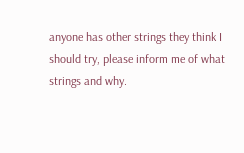anyone has other strings they think I should try, please inform me of what strings and why.